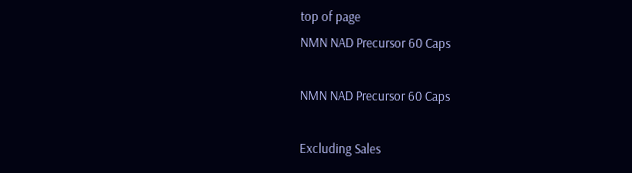top of page
NMN NAD Precursor 60 Caps

NMN NAD Precursor 60 Caps

Excluding Sales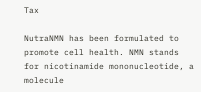Tax

NutraNMN has been formulated to promote cell health. NMN stands for nicotinamide mononucleotide, a molecule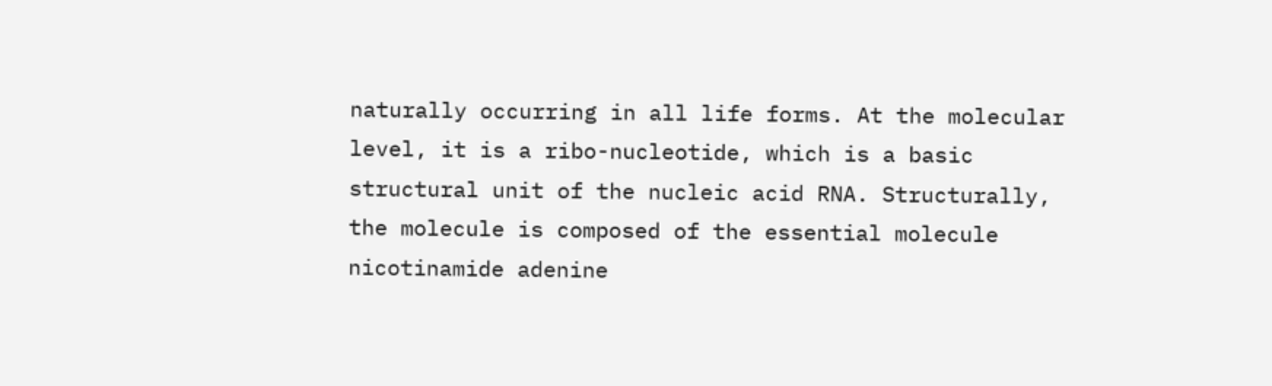naturally occurring in all life forms. At the molecular level, it is a ribo-nucleotide, which is a basic structural unit of the nucleic acid RNA. Structurally, the molecule is composed of the essential molecule nicotinamide adenine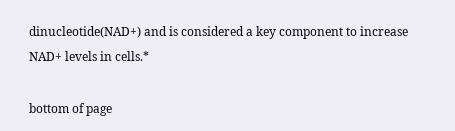dinucleotide(NAD+) and is considered a key component to increase NAD+ levels in cells.*

bottom of page